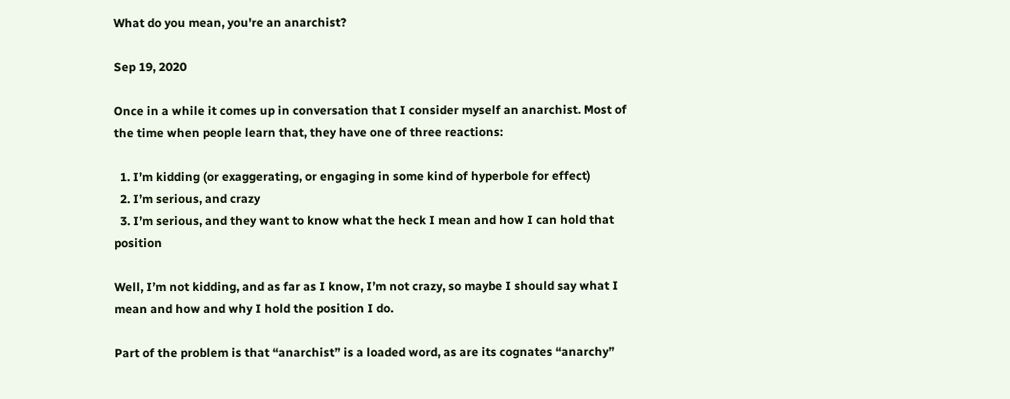What do you mean, you're an anarchist?

Sep 19, 2020

Once in a while it comes up in conversation that I consider myself an anarchist. Most of the time when people learn that, they have one of three reactions:

  1. I’m kidding (or exaggerating, or engaging in some kind of hyperbole for effect)
  2. I’m serious, and crazy
  3. I’m serious, and they want to know what the heck I mean and how I can hold that position

Well, I’m not kidding, and as far as I know, I’m not crazy, so maybe I should say what I mean and how and why I hold the position I do.

Part of the problem is that “anarchist” is a loaded word, as are its cognates “anarchy”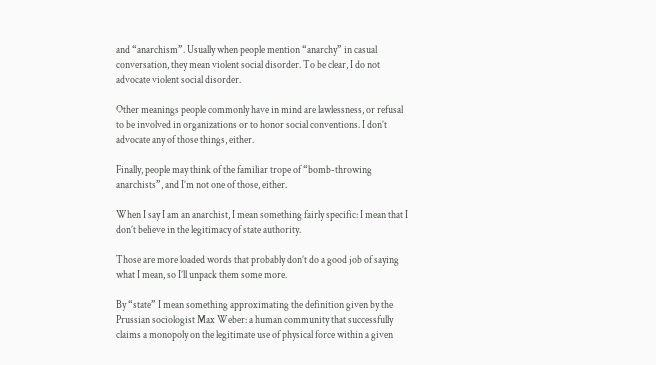and “anarchism”. Usually when people mention “anarchy” in casual conversation, they mean violent social disorder. To be clear, I do not advocate violent social disorder.

Other meanings people commonly have in mind are lawlessness, or refusal to be involved in organizations or to honor social conventions. I don’t advocate any of those things, either.

Finally, people may think of the familiar trope of “bomb-throwing anarchists”, and I’m not one of those, either.

When I say I am an anarchist, I mean something fairly specific: I mean that I don’t believe in the legitimacy of state authority.

Those are more loaded words that probably don’t do a good job of saying what I mean, so I’ll unpack them some more.

By “state” I mean something approximating the definition given by the Prussian sociologist Max Weber: a human community that successfully claims a monopoly on the legitimate use of physical force within a given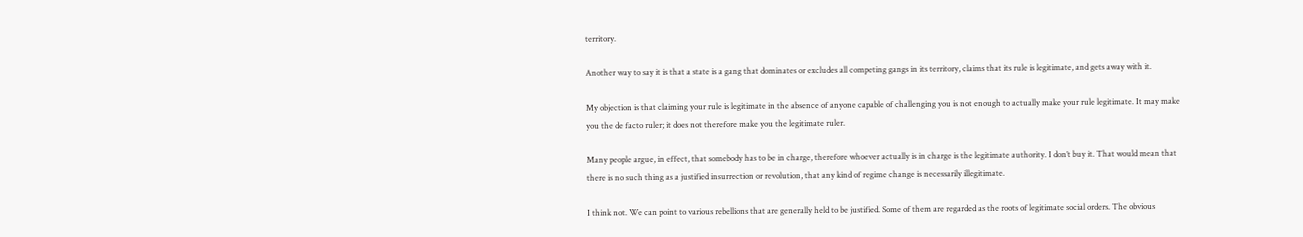territory.

Another way to say it is that a state is a gang that dominates or excludes all competing gangs in its territory, claims that its rule is legitimate, and gets away with it.

My objection is that claiming your rule is legitimate in the absence of anyone capable of challenging you is not enough to actually make your rule legitimate. It may make you the de facto ruler; it does not therefore make you the legitimate ruler.

Many people argue, in effect, that somebody has to be in charge, therefore whoever actually is in charge is the legitimate authority. I don’t buy it. That would mean that there is no such thing as a justified insurrection or revolution, that any kind of regime change is necessarily illegitimate.

I think not. We can point to various rebellions that are generally held to be justified. Some of them are regarded as the roots of legitimate social orders. The obvious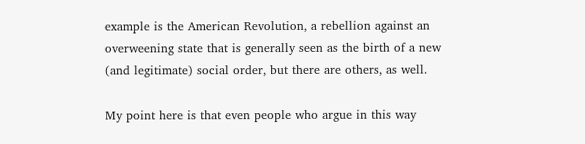example is the American Revolution, a rebellion against an overweening state that is generally seen as the birth of a new (and legitimate) social order, but there are others, as well.

My point here is that even people who argue in this way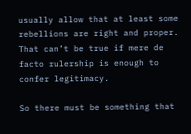usually allow that at least some rebellions are right and proper. That can’t be true if mere de facto rulership is enough to confer legitimacy.

So there must be something that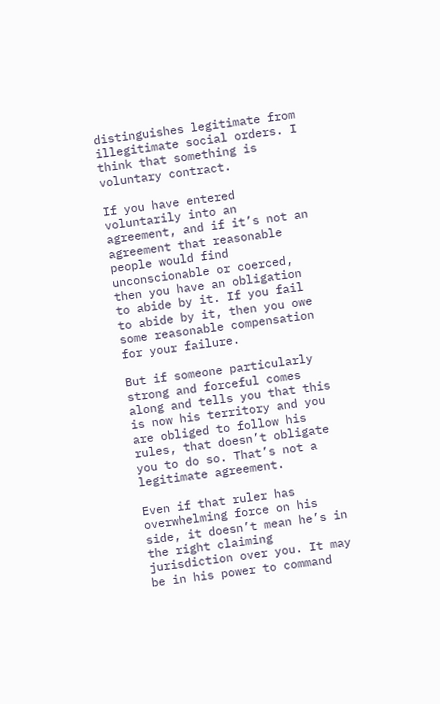distinguishes legitimate from illegitimate social orders. I think that something is voluntary contract.

If you have entered voluntarily into an agreement, and if it’s not an agreement that reasonable people would find unconscionable or coerced, then you have an obligation to abide by it. If you fail to abide by it, then you owe some reasonable compensation for your failure.

But if someone particularly strong and forceful comes along and tells you that this is now his territory and you are obliged to follow his rules, that doesn’t obligate you to do so. That’s not a legitimate agreement.

Even if that ruler has overwhelming force on his side, it doesn’t mean he’s in the right claiming jurisdiction over you. It may be in his power to command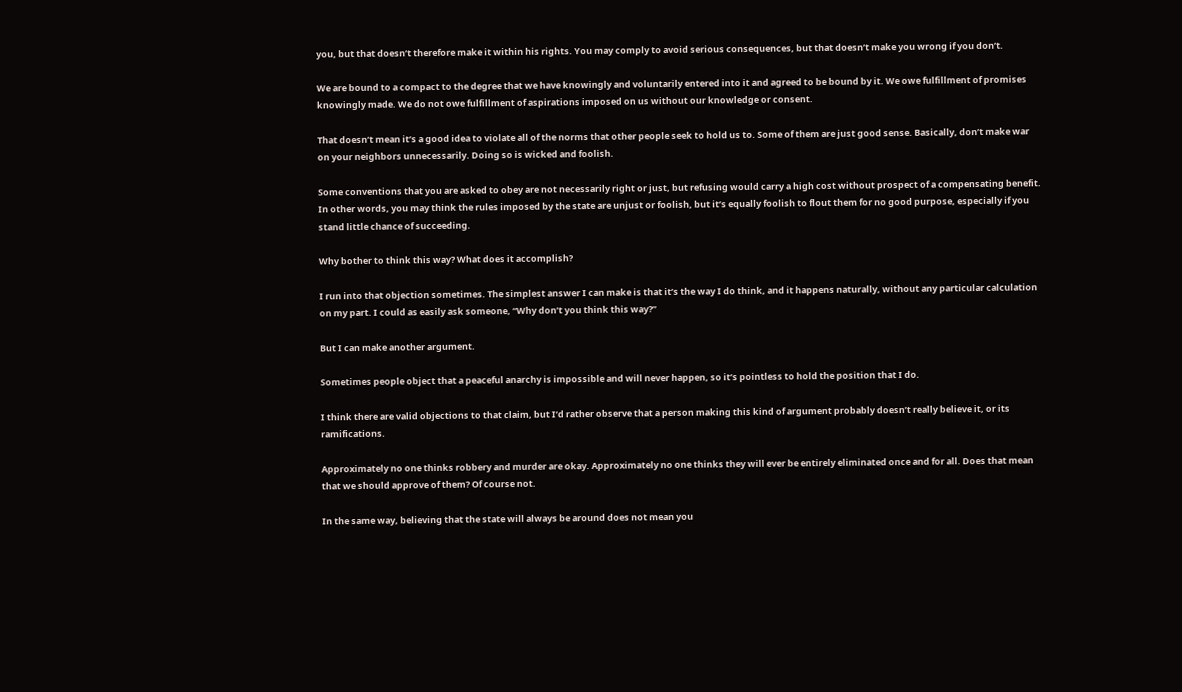you, but that doesn’t therefore make it within his rights. You may comply to avoid serious consequences, but that doesn’t make you wrong if you don’t.

We are bound to a compact to the degree that we have knowingly and voluntarily entered into it and agreed to be bound by it. We owe fulfillment of promises knowingly made. We do not owe fulfillment of aspirations imposed on us without our knowledge or consent.

That doesn’t mean it’s a good idea to violate all of the norms that other people seek to hold us to. Some of them are just good sense. Basically, don’t make war on your neighbors unnecessarily. Doing so is wicked and foolish.

Some conventions that you are asked to obey are not necessarily right or just, but refusing would carry a high cost without prospect of a compensating benefit. In other words, you may think the rules imposed by the state are unjust or foolish, but it’s equally foolish to flout them for no good purpose, especially if you stand little chance of succeeding.

Why bother to think this way? What does it accomplish?

I run into that objection sometimes. The simplest answer I can make is that it’s the way I do think, and it happens naturally, without any particular calculation on my part. I could as easily ask someone, “Why don’t you think this way?”

But I can make another argument.

Sometimes people object that a peaceful anarchy is impossible and will never happen, so it’s pointless to hold the position that I do.

I think there are valid objections to that claim, but I’d rather observe that a person making this kind of argument probably doesn’t really believe it, or its ramifications.

Approximately no one thinks robbery and murder are okay. Approximately no one thinks they will ever be entirely eliminated once and for all. Does that mean that we should approve of them? Of course not.

In the same way, believing that the state will always be around does not mean you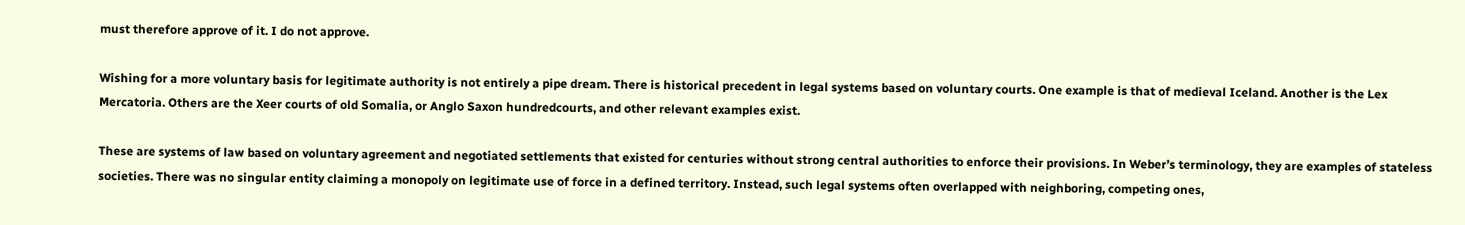must therefore approve of it. I do not approve.

Wishing for a more voluntary basis for legitimate authority is not entirely a pipe dream. There is historical precedent in legal systems based on voluntary courts. One example is that of medieval Iceland. Another is the Lex Mercatoria. Others are the Xeer courts of old Somalia, or Anglo Saxon hundredcourts, and other relevant examples exist.

These are systems of law based on voluntary agreement and negotiated settlements that existed for centuries without strong central authorities to enforce their provisions. In Weber’s terminology, they are examples of stateless societies. There was no singular entity claiming a monopoly on legitimate use of force in a defined territory. Instead, such legal systems often overlapped with neighboring, competing ones,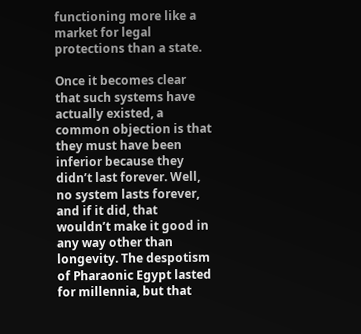functioning more like a market for legal protections than a state.

Once it becomes clear that such systems have actually existed, a common objection is that they must have been inferior because they didn’t last forever. Well, no system lasts forever, and if it did, that wouldn’t make it good in any way other than longevity. The despotism of Pharaonic Egypt lasted for millennia, but that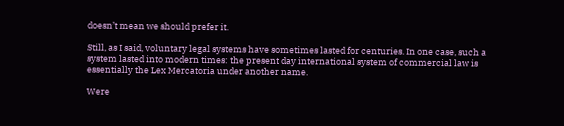doesn’t mean we should prefer it.

Still, as I said, voluntary legal systems have sometimes lasted for centuries. In one case, such a system lasted into modern times: the present day international system of commercial law is essentially the Lex Mercatoria under another name.

Were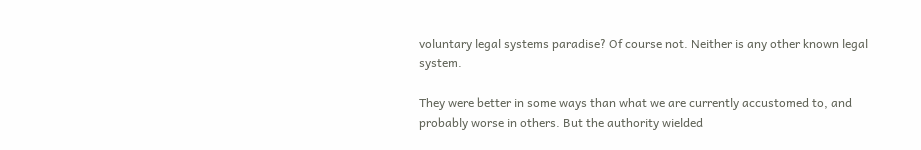voluntary legal systems paradise? Of course not. Neither is any other known legal system.

They were better in some ways than what we are currently accustomed to, and probably worse in others. But the authority wielded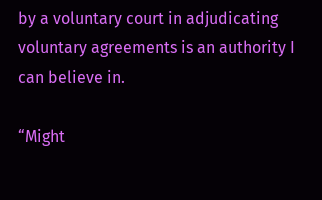by a voluntary court in adjudicating voluntary agreements is an authority I can believe in.

“Might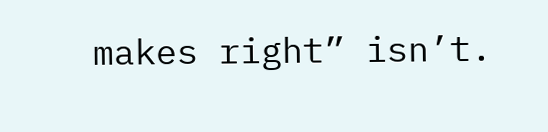makes right” isn’t.